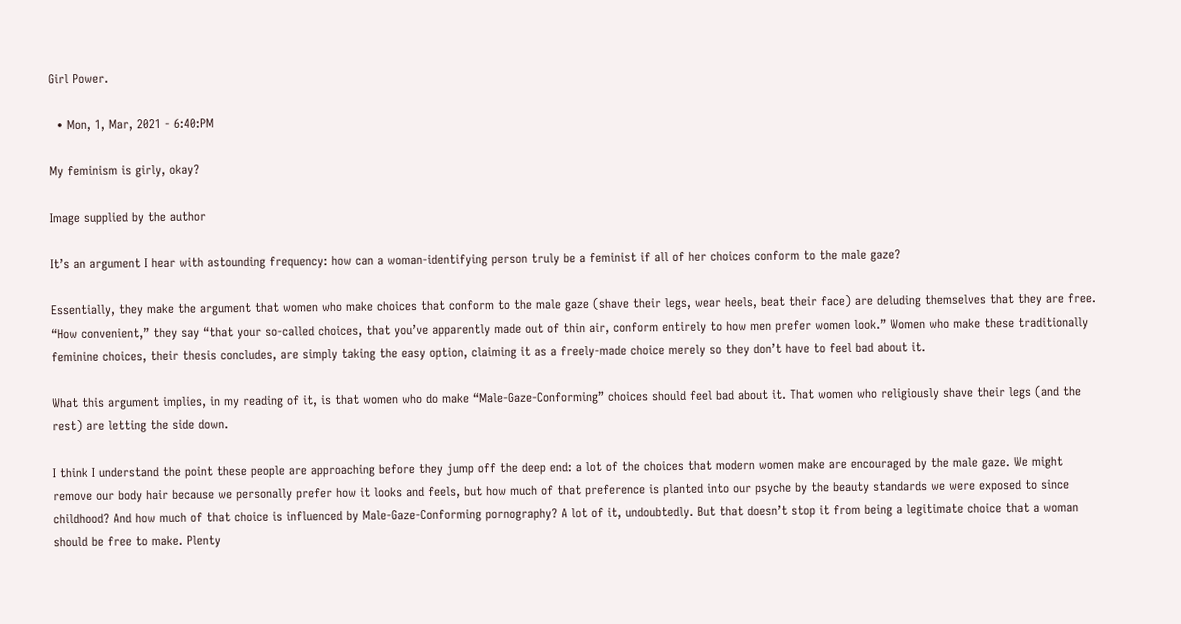Girl Power.

  • Mon, 1, Mar, 2021 - 6:40:PM

My feminism is girly, okay?

Image supplied by the author

It’s an argument I hear with astounding frequency: how can a woman-identifying person truly be a feminist if all of her choices conform to the male gaze?

Essentially, they make the argument that women who make choices that conform to the male gaze (shave their legs, wear heels, beat their face) are deluding themselves that they are free. “How convenient,” they say “that your so-called choices, that you’ve apparently made out of thin air, conform entirely to how men prefer women look.” Women who make these traditionally feminine choices, their thesis concludes, are simply taking the easy option, claiming it as a freely-made choice merely so they don’t have to feel bad about it.

What this argument implies, in my reading of it, is that women who do make “Male-Gaze-Conforming” choices should feel bad about it. That women who religiously shave their legs (and the rest) are letting the side down.

I think I understand the point these people are approaching before they jump off the deep end: a lot of the choices that modern women make are encouraged by the male gaze. We might remove our body hair because we personally prefer how it looks and feels, but how much of that preference is planted into our psyche by the beauty standards we were exposed to since childhood? And how much of that choice is influenced by Male-Gaze-Conforming pornography? A lot of it, undoubtedly. But that doesn’t stop it from being a legitimate choice that a woman should be free to make. Plenty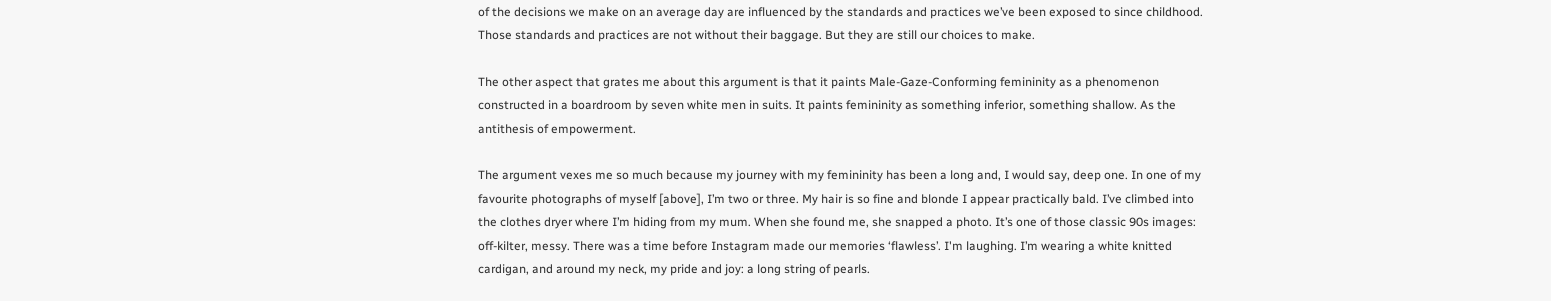of the decisions we make on an average day are influenced by the standards and practices we’ve been exposed to since childhood. Those standards and practices are not without their baggage. But they are still our choices to make.

The other aspect that grates me about this argument is that it paints Male-Gaze-Conforming femininity as a phenomenon constructed in a boardroom by seven white men in suits. It paints femininity as something inferior, something shallow. As the antithesis of empowerment.

The argument vexes me so much because my journey with my femininity has been a long and, I would say, deep one. In one of my favourite photographs of myself [above], I’m two or three. My hair is so fine and blonde I appear practically bald. I’ve climbed into the clothes dryer where I’m hiding from my mum. When she found me, she snapped a photo. It’s one of those classic 90s images: off-kilter, messy. There was a time before Instagram made our memories ‘flawless’. I'm laughing. I’m wearing a white knitted cardigan, and around my neck, my pride and joy: a long string of pearls.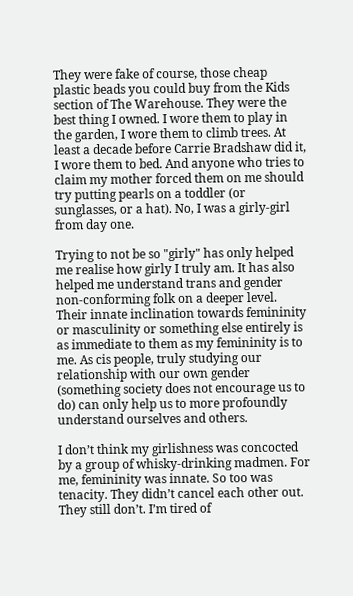They were fake of course, those cheap plastic beads you could buy from the Kids section of The Warehouse. They were the best thing I owned. I wore them to play in the garden, I wore them to climb trees. At least a decade before Carrie Bradshaw did it, I wore them to bed. And anyone who tries to claim my mother forced them on me should try putting pearls on a toddler (or sunglasses, or a hat). No, I was a girly-girl from day one.

Trying to not be so "girly" has only helped me realise how girly I truly am. It has also helped me understand trans and gender non-conforming folk on a deeper level. Their innate inclination towards femininity or masculinity or something else entirely is as immediate to them as my femininity is to me. As cis people, truly studying our relationship with our own gender (something society does not encourage us to do) can only help us to more profoundly understand ourselves and others.

I don’t think my girlishness was concocted by a group of whisky-drinking madmen. For me, femininity was innate. So too was tenacity. They didn’t cancel each other out. They still don’t. I’m tired of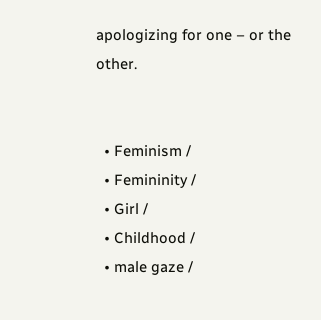apologizing for one – or the other.


  • Feminism /
  • Femininity /
  • Girl /
  • Childhood /
  • male gaze /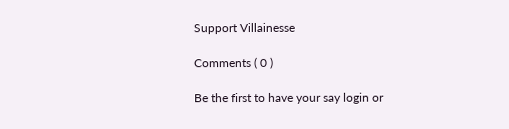Support Villainesse

Comments ( 0 )

Be the first to have your say login or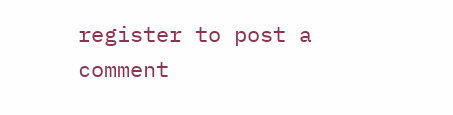register to post a comment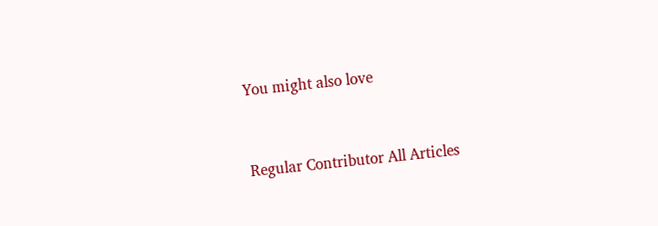You might also love


Regular Contributor All Articles